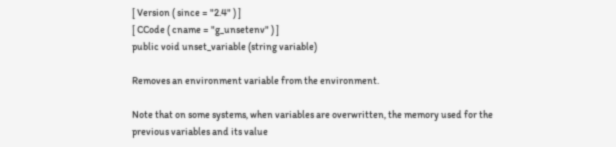[ Version ( since = "2.4" ) ]
[ CCode ( cname = "g_unsetenv" ) ]
public void unset_variable (string variable)

Removes an environment variable from the environment.

Note that on some systems, when variables are overwritten, the memory used for the previous variables and its value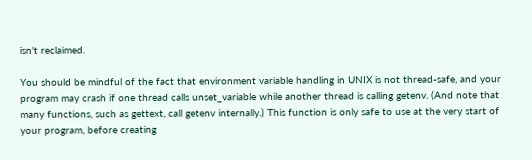isn't reclaimed.

You should be mindful of the fact that environment variable handling in UNIX is not thread-safe, and your program may crash if one thread calls unset_variable while another thread is calling getenv. (And note that many functions, such as gettext, call getenv internally.) This function is only safe to use at the very start of your program, before creating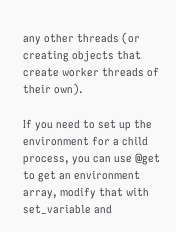any other threads (or creating objects that create worker threads of their own).

If you need to set up the environment for a child process, you can use @get to get an environment array, modify that with set_variable and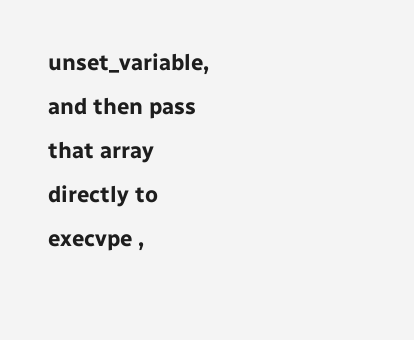unset_variable, and then pass that array directly to execvpe ,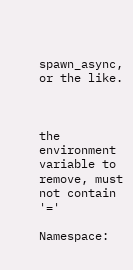spawn_async, or the like.



the environment variable to remove, must not contain '='

Namespace: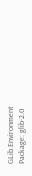GLib.Environment
Package: glib-2.0